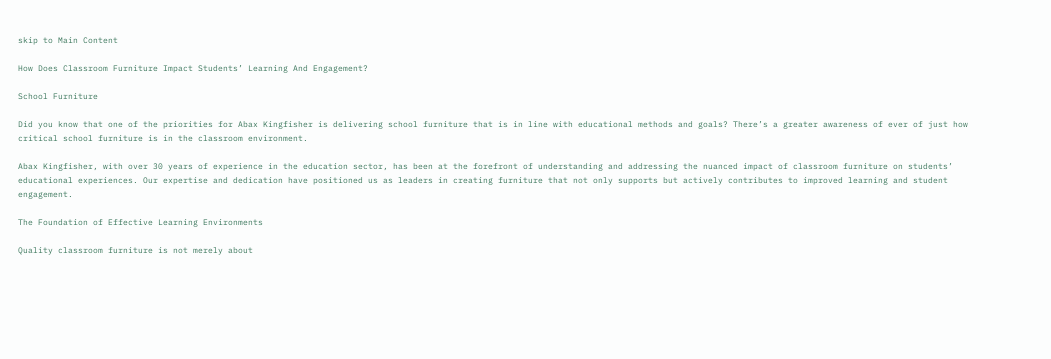skip to Main Content

How Does Classroom Furniture Impact Students’ Learning And Engagement?

School Furniture

Did you know that one of the priorities for Abax Kingfisher is delivering school furniture that is in line with educational methods and goals? There’s a greater awareness of ever of just how critical school furniture is in the classroom environment.

Abax Kingfisher, with over 30 years of experience in the education sector, has been at the forefront of understanding and addressing the nuanced impact of classroom furniture on students’ educational experiences. Our expertise and dedication have positioned us as leaders in creating furniture that not only supports but actively contributes to improved learning and student engagement.

The Foundation of Effective Learning Environments

Quality classroom furniture is not merely about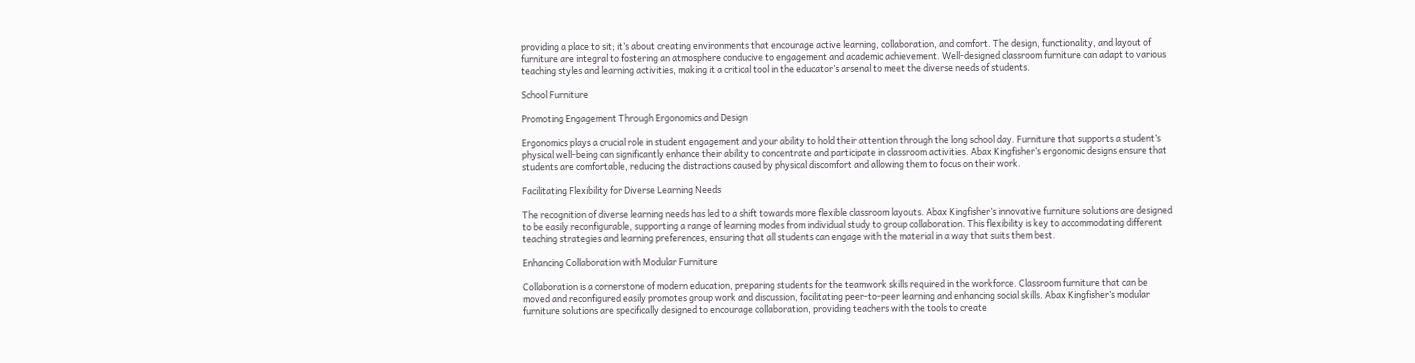providing a place to sit; it’s about creating environments that encourage active learning, collaboration, and comfort. The design, functionality, and layout of furniture are integral to fostering an atmosphere conducive to engagement and academic achievement. Well-designed classroom furniture can adapt to various teaching styles and learning activities, making it a critical tool in the educator’s arsenal to meet the diverse needs of students.

School Furniture

Promoting Engagement Through Ergonomics and Design

Ergonomics plays a crucial role in student engagement and your ability to hold their attention through the long school day. Furniture that supports a student’s physical well-being can significantly enhance their ability to concentrate and participate in classroom activities. Abax Kingfisher’s ergonomic designs ensure that students are comfortable, reducing the distractions caused by physical discomfort and allowing them to focus on their work.

Facilitating Flexibility for Diverse Learning Needs

The recognition of diverse learning needs has led to a shift towards more flexible classroom layouts. Abax Kingfisher’s innovative furniture solutions are designed to be easily reconfigurable, supporting a range of learning modes from individual study to group collaboration. This flexibility is key to accommodating different teaching strategies and learning preferences, ensuring that all students can engage with the material in a way that suits them best.

Enhancing Collaboration with Modular Furniture

Collaboration is a cornerstone of modern education, preparing students for the teamwork skills required in the workforce. Classroom furniture that can be moved and reconfigured easily promotes group work and discussion, facilitating peer-to-peer learning and enhancing social skills. Abax Kingfisher’s modular furniture solutions are specifically designed to encourage collaboration, providing teachers with the tools to create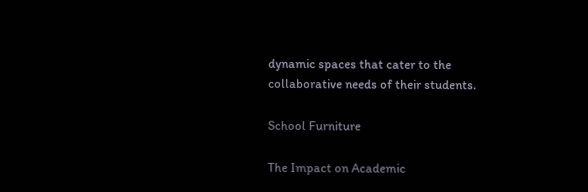dynamic spaces that cater to the collaborative needs of their students.

School Furniture

The Impact on Academic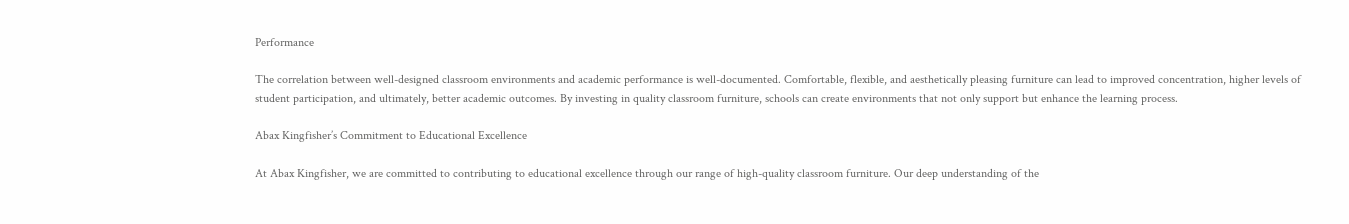Performance

The correlation between well-designed classroom environments and academic performance is well-documented. Comfortable, flexible, and aesthetically pleasing furniture can lead to improved concentration, higher levels of student participation, and ultimately, better academic outcomes. By investing in quality classroom furniture, schools can create environments that not only support but enhance the learning process.

Abax Kingfisher’s Commitment to Educational Excellence

At Abax Kingfisher, we are committed to contributing to educational excellence through our range of high-quality classroom furniture. Our deep understanding of the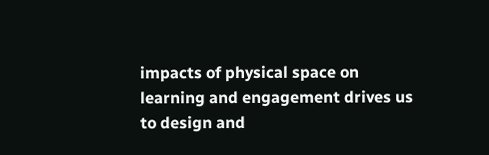impacts of physical space on learning and engagement drives us to design and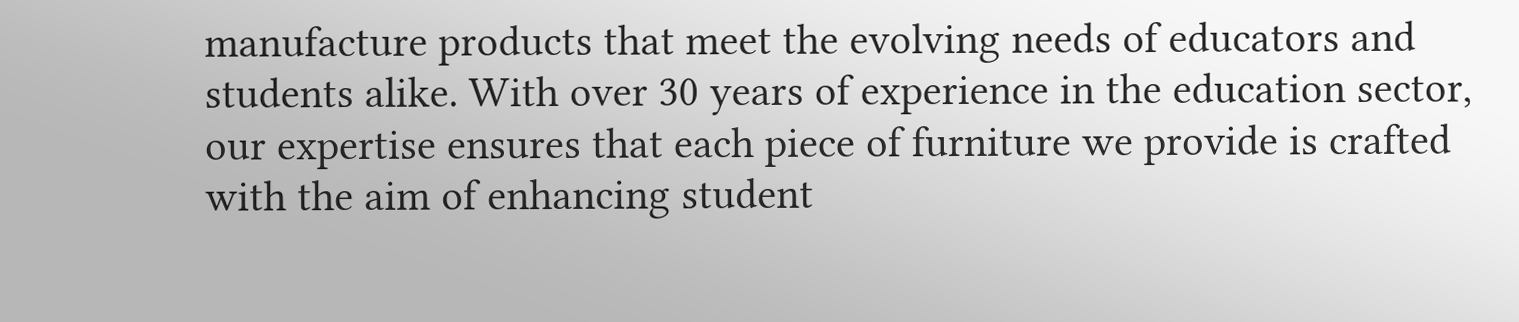manufacture products that meet the evolving needs of educators and students alike. With over 30 years of experience in the education sector, our expertise ensures that each piece of furniture we provide is crafted with the aim of enhancing student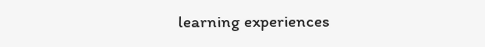learning experiences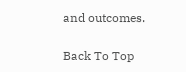and outcomes.

Back To Top